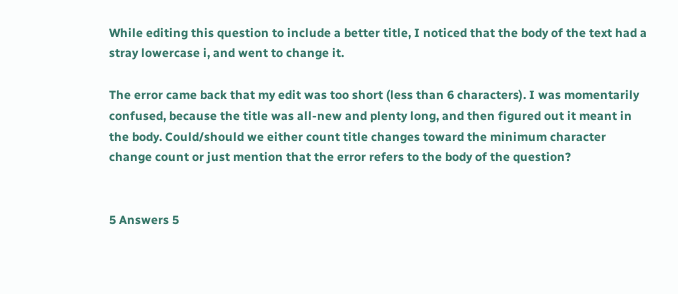While editing this question to include a better title, I noticed that the body of the text had a stray lowercase i, and went to change it.

The error came back that my edit was too short (less than 6 characters). I was momentarily confused, because the title was all-new and plenty long, and then figured out it meant in the body. Could/should we either count title changes toward the minimum character change count or just mention that the error refers to the body of the question?


5 Answers 5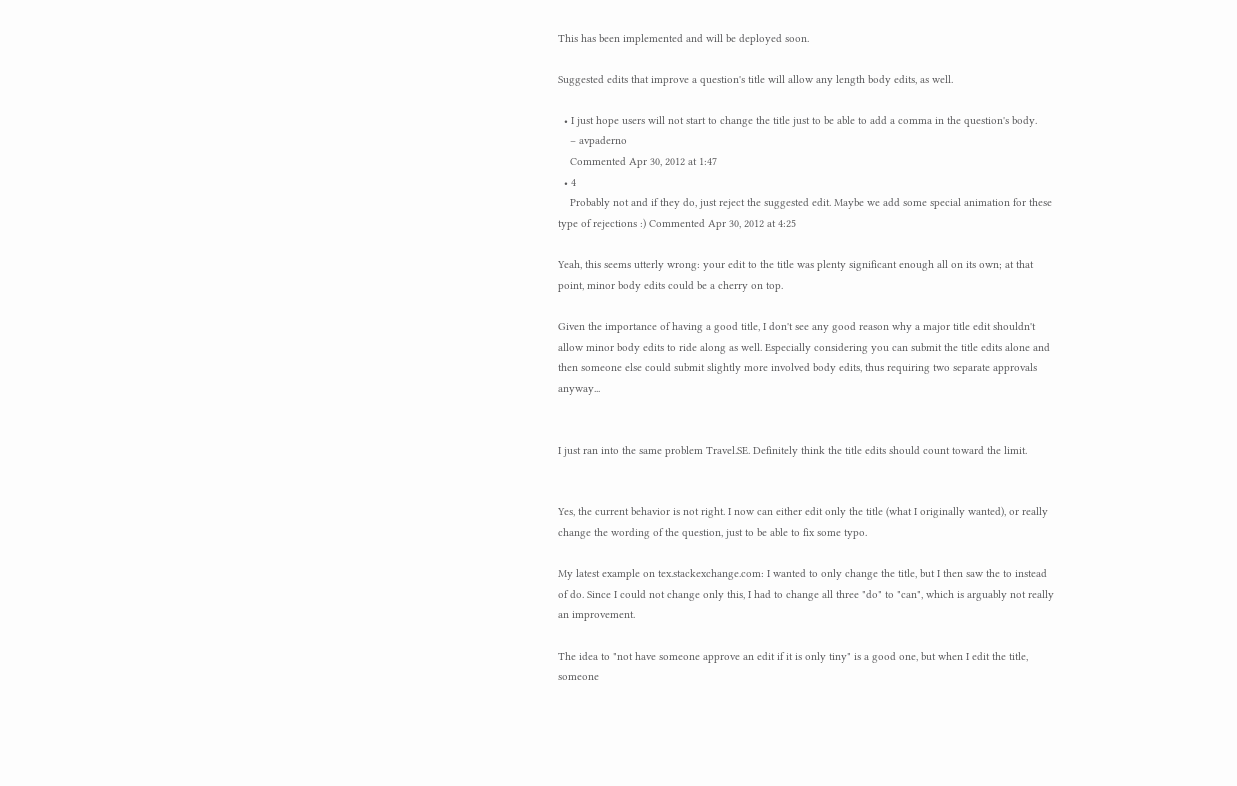This has been implemented and will be deployed soon.

Suggested edits that improve a question's title will allow any length body edits, as well.

  • I just hope users will not start to change the title just to be able to add a comma in the question's body.
    – avpaderno
    Commented Apr 30, 2012 at 1:47
  • 4
    Probably not and if they do, just reject the suggested edit. Maybe we add some special animation for these type of rejections :) Commented Apr 30, 2012 at 4:25

Yeah, this seems utterly wrong: your edit to the title was plenty significant enough all on its own; at that point, minor body edits could be a cherry on top.

Given the importance of having a good title, I don't see any good reason why a major title edit shouldn't allow minor body edits to ride along as well. Especially considering you can submit the title edits alone and then someone else could submit slightly more involved body edits, thus requiring two separate approvals anyway...


I just ran into the same problem Travel.SE. Definitely think the title edits should count toward the limit.


Yes, the current behavior is not right. I now can either edit only the title (what I originally wanted), or really change the wording of the question, just to be able to fix some typo.

My latest example on tex.stackexchange.com: I wanted to only change the title, but I then saw the to instead of do. Since I could not change only this, I had to change all three "do" to "can", which is arguably not really an improvement.

The idea to "not have someone approve an edit if it is only tiny" is a good one, but when I edit the title, someone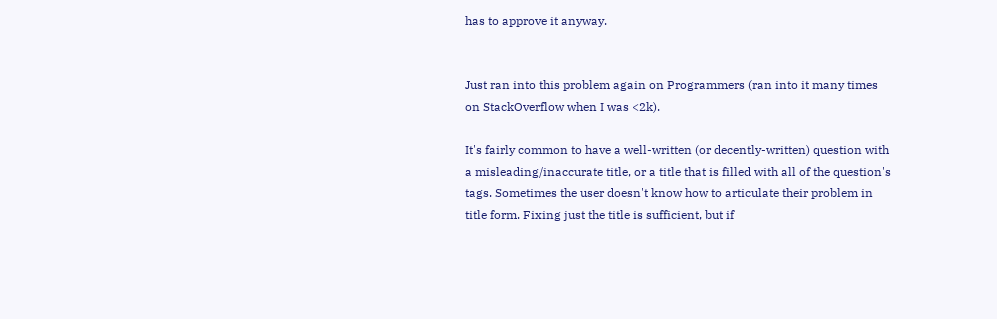has to approve it anyway.


Just ran into this problem again on Programmers (ran into it many times on StackOverflow when I was <2k).

It's fairly common to have a well-written (or decently-written) question with a misleading/inaccurate title, or a title that is filled with all of the question's tags. Sometimes the user doesn't know how to articulate their problem in title form. Fixing just the title is sufficient, but if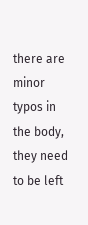there are minor typos in the body, they need to be left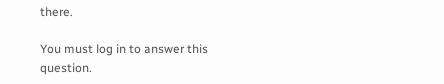there.

You must log in to answer this question.